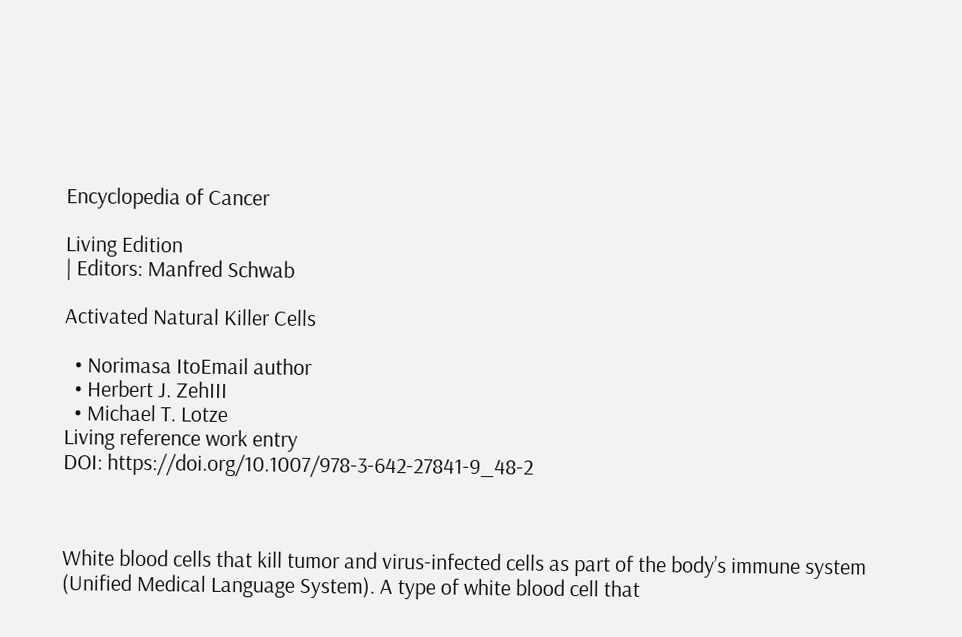Encyclopedia of Cancer

Living Edition
| Editors: Manfred Schwab

Activated Natural Killer Cells

  • Norimasa ItoEmail author
  • Herbert J. ZehIII
  • Michael T. Lotze
Living reference work entry
DOI: https://doi.org/10.1007/978-3-642-27841-9_48-2



White blood cells that kill tumor and virus-infected cells as part of the body’s immune system (Unified Medical Language System). A type of white blood cell that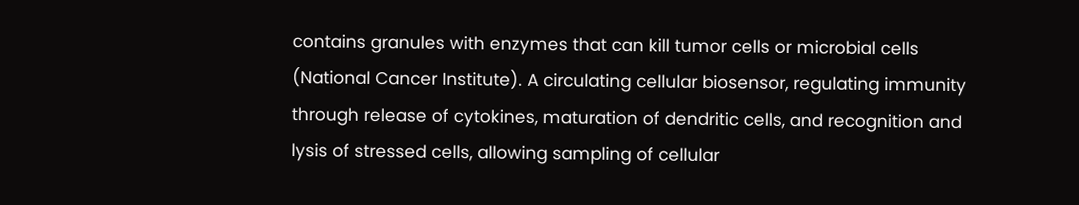contains granules with enzymes that can kill tumor cells or microbial cells (National Cancer Institute). A circulating cellular biosensor, regulating immunity through release of cytokines, maturation of dendritic cells, and recognition and lysis of stressed cells, allowing sampling of cellular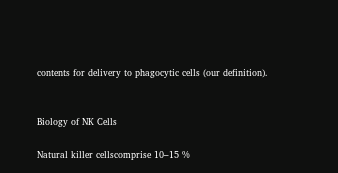contents for delivery to phagocytic cells (our definition).


Biology of NK Cells

Natural killer cellscomprise 10–15 %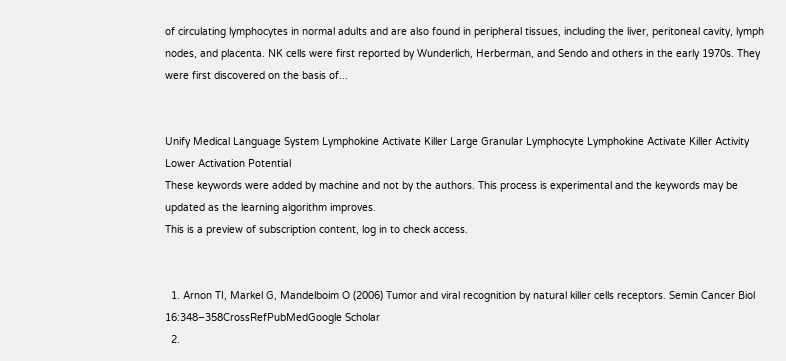of circulating lymphocytes in normal adults and are also found in peripheral tissues, including the liver, peritoneal cavity, lymph nodes, and placenta. NK cells were first reported by Wunderlich, Herberman, and Sendo and others in the early 1970s. They were first discovered on the basis of...


Unify Medical Language System Lymphokine Activate Killer Large Granular Lymphocyte Lymphokine Activate Killer Activity Lower Activation Potential
These keywords were added by machine and not by the authors. This process is experimental and the keywords may be updated as the learning algorithm improves.
This is a preview of subscription content, log in to check access.


  1. Arnon TI, Markel G, Mandelboim O (2006) Tumor and viral recognition by natural killer cells receptors. Semin Cancer Biol 16:348–358CrossRefPubMedGoogle Scholar
  2.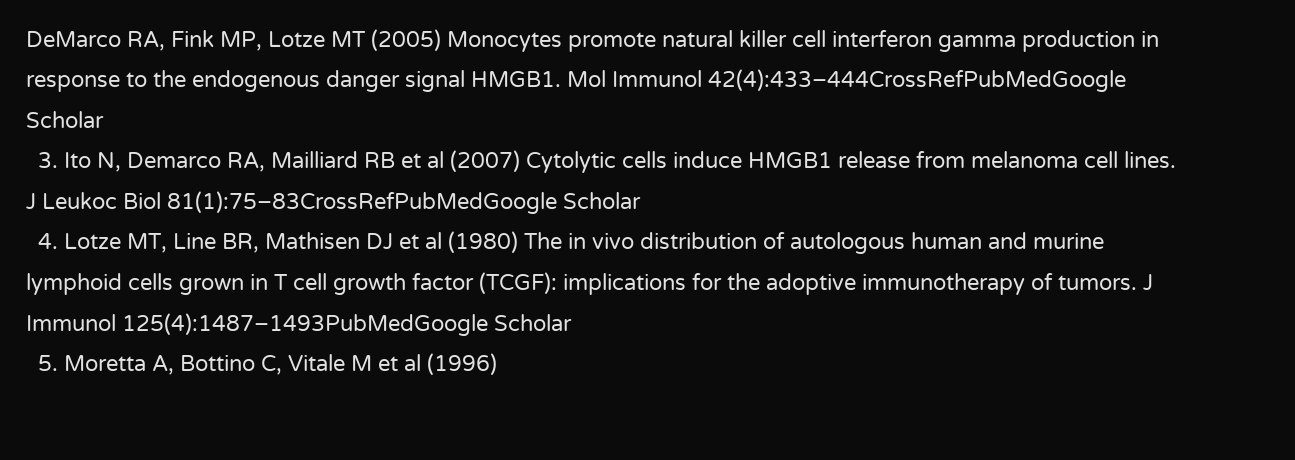DeMarco RA, Fink MP, Lotze MT (2005) Monocytes promote natural killer cell interferon gamma production in response to the endogenous danger signal HMGB1. Mol Immunol 42(4):433–444CrossRefPubMedGoogle Scholar
  3. Ito N, Demarco RA, Mailliard RB et al (2007) Cytolytic cells induce HMGB1 release from melanoma cell lines. J Leukoc Biol 81(1):75–83CrossRefPubMedGoogle Scholar
  4. Lotze MT, Line BR, Mathisen DJ et al (1980) The in vivo distribution of autologous human and murine lymphoid cells grown in T cell growth factor (TCGF): implications for the adoptive immunotherapy of tumors. J Immunol 125(4):1487–1493PubMedGoogle Scholar
  5. Moretta A, Bottino C, Vitale M et al (1996)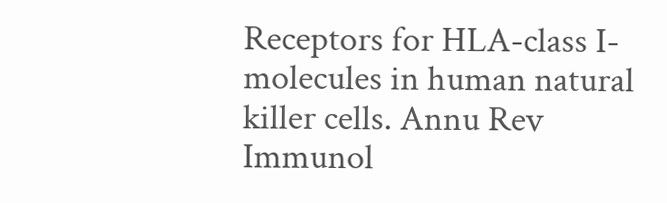Receptors for HLA-class I-molecules in human natural killer cells. Annu Rev Immunol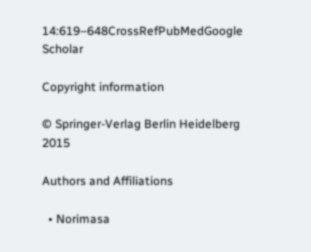14:619–648CrossRefPubMedGoogle Scholar

Copyright information

© Springer-Verlag Berlin Heidelberg 2015

Authors and Affiliations

  • Norimasa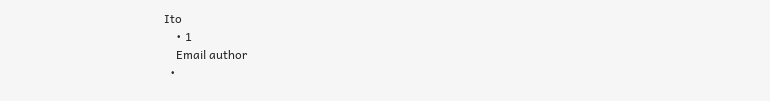Ito
    • 1
    Email author
  •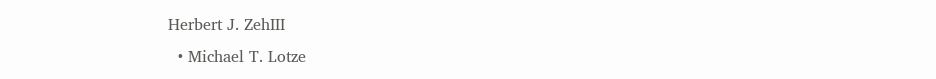Herbert J. ZehIII
  • Michael T. Lotze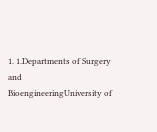1. 1.Departments of Surgery and BioengineeringUniversity of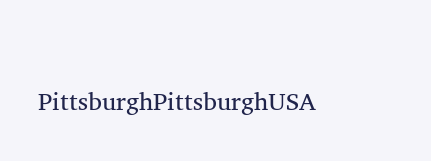PittsburghPittsburghUSA